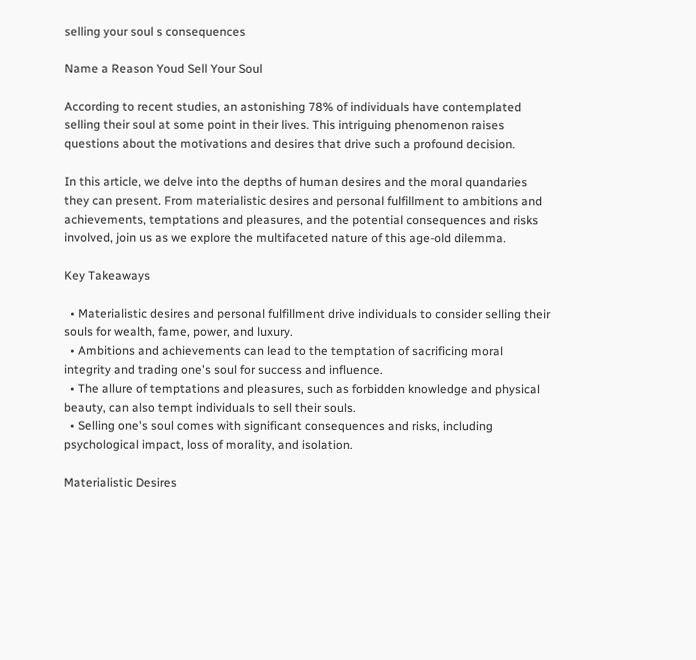selling your soul s consequences

Name a Reason Youd Sell Your Soul

According to recent studies, an astonishing 78% of individuals have contemplated selling their soul at some point in their lives. This intriguing phenomenon raises questions about the motivations and desires that drive such a profound decision.

In this article, we delve into the depths of human desires and the moral quandaries they can present. From materialistic desires and personal fulfillment to ambitions and achievements, temptations and pleasures, and the potential consequences and risks involved, join us as we explore the multifaceted nature of this age-old dilemma.

Key Takeaways

  • Materialistic desires and personal fulfillment drive individuals to consider selling their souls for wealth, fame, power, and luxury.
  • Ambitions and achievements can lead to the temptation of sacrificing moral integrity and trading one's soul for success and influence.
  • The allure of temptations and pleasures, such as forbidden knowledge and physical beauty, can also tempt individuals to sell their souls.
  • Selling one's soul comes with significant consequences and risks, including psychological impact, loss of morality, and isolation.

Materialistic Desires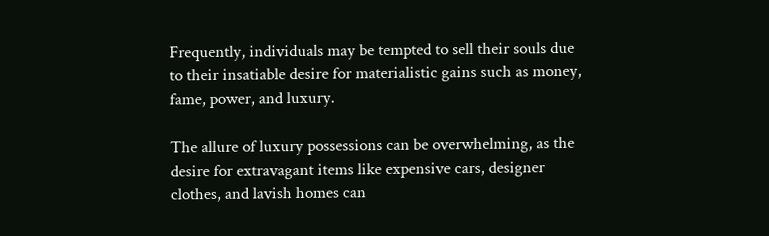Frequently, individuals may be tempted to sell their souls due to their insatiable desire for materialistic gains such as money, fame, power, and luxury.

The allure of luxury possessions can be overwhelming, as the desire for extravagant items like expensive cars, designer clothes, and lavish homes can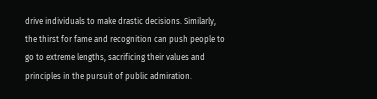drive individuals to make drastic decisions. Similarly, the thirst for fame and recognition can push people to go to extreme lengths, sacrificing their values and principles in the pursuit of public admiration.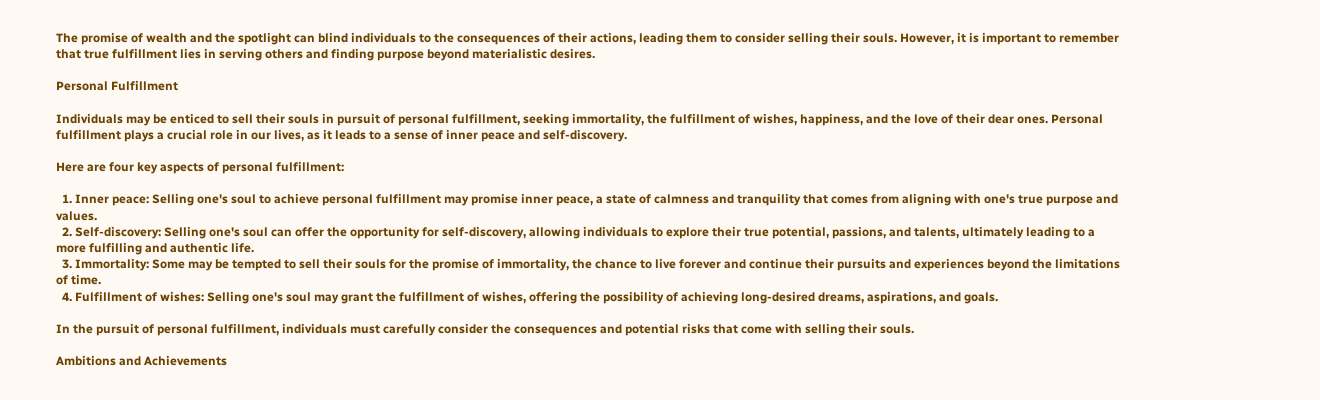The promise of wealth and the spotlight can blind individuals to the consequences of their actions, leading them to consider selling their souls. However, it is important to remember that true fulfillment lies in serving others and finding purpose beyond materialistic desires.

Personal Fulfillment

Individuals may be enticed to sell their souls in pursuit of personal fulfillment, seeking immortality, the fulfillment of wishes, happiness, and the love of their dear ones. Personal fulfillment plays a crucial role in our lives, as it leads to a sense of inner peace and self-discovery.

Here are four key aspects of personal fulfillment:

  1. Inner peace: Selling one's soul to achieve personal fulfillment may promise inner peace, a state of calmness and tranquility that comes from aligning with one's true purpose and values.
  2. Self-discovery: Selling one's soul can offer the opportunity for self-discovery, allowing individuals to explore their true potential, passions, and talents, ultimately leading to a more fulfilling and authentic life.
  3. Immortality: Some may be tempted to sell their souls for the promise of immortality, the chance to live forever and continue their pursuits and experiences beyond the limitations of time.
  4. Fulfillment of wishes: Selling one's soul may grant the fulfillment of wishes, offering the possibility of achieving long-desired dreams, aspirations, and goals.

In the pursuit of personal fulfillment, individuals must carefully consider the consequences and potential risks that come with selling their souls.

Ambitions and Achievements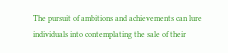The pursuit of ambitions and achievements can lure individuals into contemplating the sale of their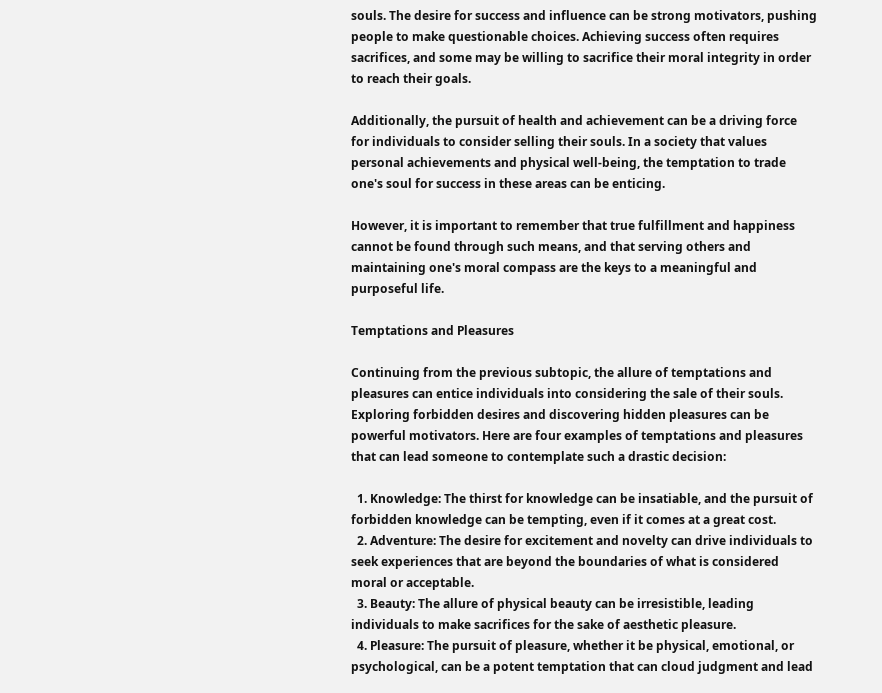souls. The desire for success and influence can be strong motivators, pushing people to make questionable choices. Achieving success often requires sacrifices, and some may be willing to sacrifice their moral integrity in order to reach their goals.

Additionally, the pursuit of health and achievement can be a driving force for individuals to consider selling their souls. In a society that values personal achievements and physical well-being, the temptation to trade one's soul for success in these areas can be enticing.

However, it is important to remember that true fulfillment and happiness cannot be found through such means, and that serving others and maintaining one's moral compass are the keys to a meaningful and purposeful life.

Temptations and Pleasures

Continuing from the previous subtopic, the allure of temptations and pleasures can entice individuals into considering the sale of their souls. Exploring forbidden desires and discovering hidden pleasures can be powerful motivators. Here are four examples of temptations and pleasures that can lead someone to contemplate such a drastic decision:

  1. Knowledge: The thirst for knowledge can be insatiable, and the pursuit of forbidden knowledge can be tempting, even if it comes at a great cost.
  2. Adventure: The desire for excitement and novelty can drive individuals to seek experiences that are beyond the boundaries of what is considered moral or acceptable.
  3. Beauty: The allure of physical beauty can be irresistible, leading individuals to make sacrifices for the sake of aesthetic pleasure.
  4. Pleasure: The pursuit of pleasure, whether it be physical, emotional, or psychological, can be a potent temptation that can cloud judgment and lead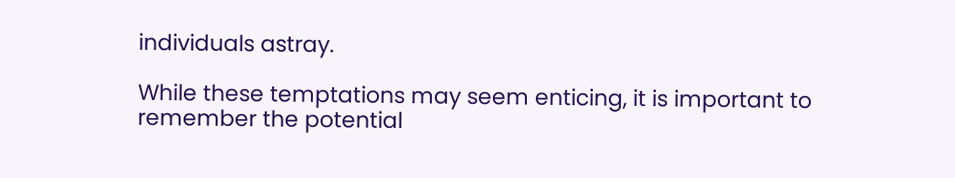individuals astray.

While these temptations may seem enticing, it is important to remember the potential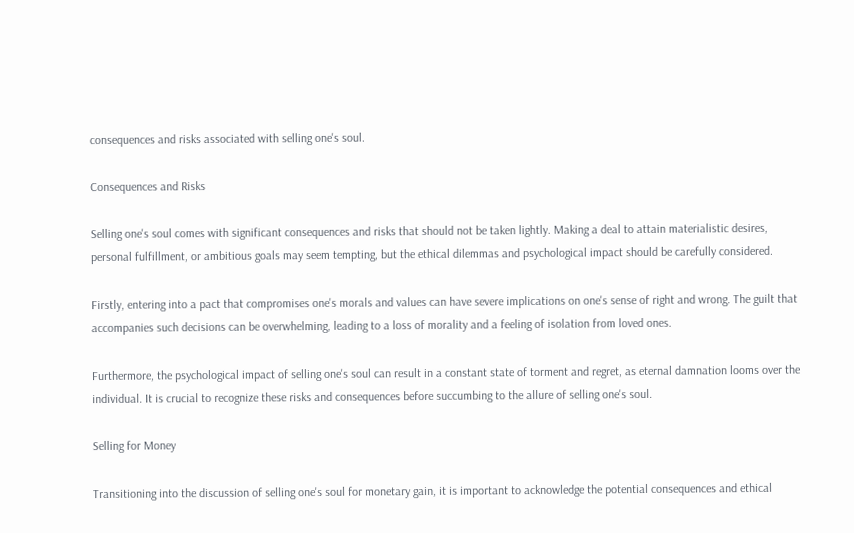consequences and risks associated with selling one's soul.

Consequences and Risks

Selling one's soul comes with significant consequences and risks that should not be taken lightly. Making a deal to attain materialistic desires, personal fulfillment, or ambitious goals may seem tempting, but the ethical dilemmas and psychological impact should be carefully considered.

Firstly, entering into a pact that compromises one's morals and values can have severe implications on one's sense of right and wrong. The guilt that accompanies such decisions can be overwhelming, leading to a loss of morality and a feeling of isolation from loved ones.

Furthermore, the psychological impact of selling one's soul can result in a constant state of torment and regret, as eternal damnation looms over the individual. It is crucial to recognize these risks and consequences before succumbing to the allure of selling one's soul.

Selling for Money

Transitioning into the discussion of selling one's soul for monetary gain, it is important to acknowledge the potential consequences and ethical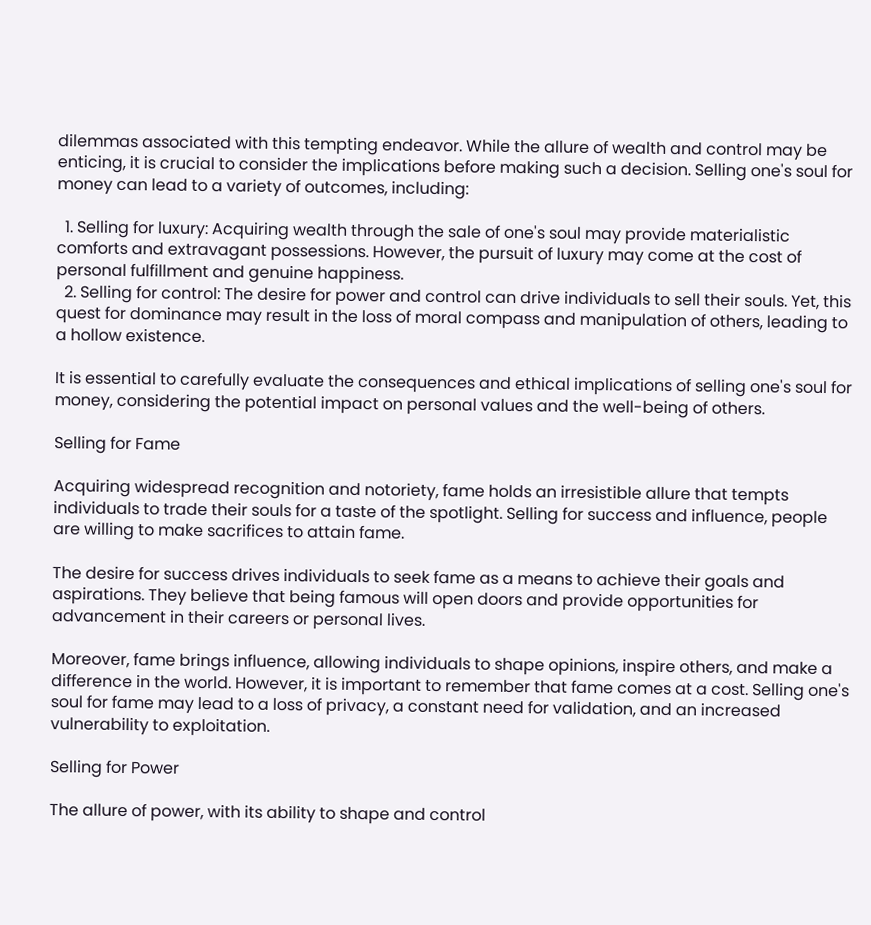dilemmas associated with this tempting endeavor. While the allure of wealth and control may be enticing, it is crucial to consider the implications before making such a decision. Selling one's soul for money can lead to a variety of outcomes, including:

  1. Selling for luxury: Acquiring wealth through the sale of one's soul may provide materialistic comforts and extravagant possessions. However, the pursuit of luxury may come at the cost of personal fulfillment and genuine happiness.
  2. Selling for control: The desire for power and control can drive individuals to sell their souls. Yet, this quest for dominance may result in the loss of moral compass and manipulation of others, leading to a hollow existence.

It is essential to carefully evaluate the consequences and ethical implications of selling one's soul for money, considering the potential impact on personal values and the well-being of others.

Selling for Fame

Acquiring widespread recognition and notoriety, fame holds an irresistible allure that tempts individuals to trade their souls for a taste of the spotlight. Selling for success and influence, people are willing to make sacrifices to attain fame.

The desire for success drives individuals to seek fame as a means to achieve their goals and aspirations. They believe that being famous will open doors and provide opportunities for advancement in their careers or personal lives.

Moreover, fame brings influence, allowing individuals to shape opinions, inspire others, and make a difference in the world. However, it is important to remember that fame comes at a cost. Selling one's soul for fame may lead to a loss of privacy, a constant need for validation, and an increased vulnerability to exploitation.

Selling for Power

The allure of power, with its ability to shape and control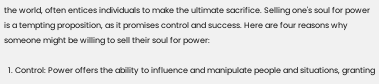the world, often entices individuals to make the ultimate sacrifice. Selling one's soul for power is a tempting proposition, as it promises control and success. Here are four reasons why someone might be willing to sell their soul for power:

  1. Control: Power offers the ability to influence and manipulate people and situations, granting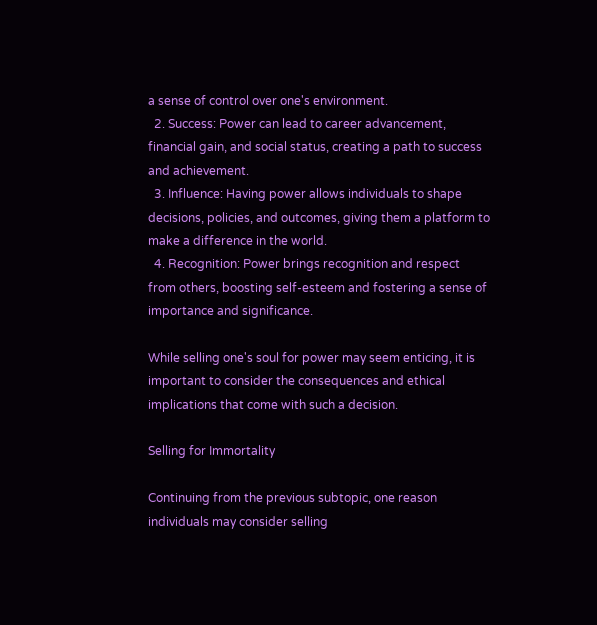a sense of control over one's environment.
  2. Success: Power can lead to career advancement, financial gain, and social status, creating a path to success and achievement.
  3. Influence: Having power allows individuals to shape decisions, policies, and outcomes, giving them a platform to make a difference in the world.
  4. Recognition: Power brings recognition and respect from others, boosting self-esteem and fostering a sense of importance and significance.

While selling one's soul for power may seem enticing, it is important to consider the consequences and ethical implications that come with such a decision.

Selling for Immortality

Continuing from the previous subtopic, one reason individuals may consider selling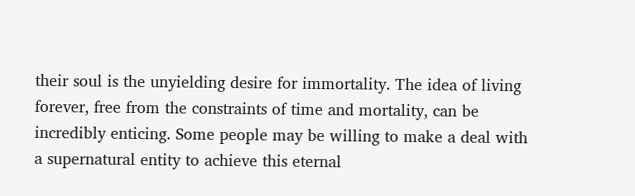their soul is the unyielding desire for immortality. The idea of living forever, free from the constraints of time and mortality, can be incredibly enticing. Some people may be willing to make a deal with a supernatural entity to achieve this eternal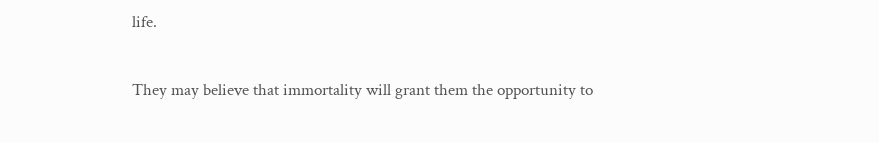life.

They may believe that immortality will grant them the opportunity to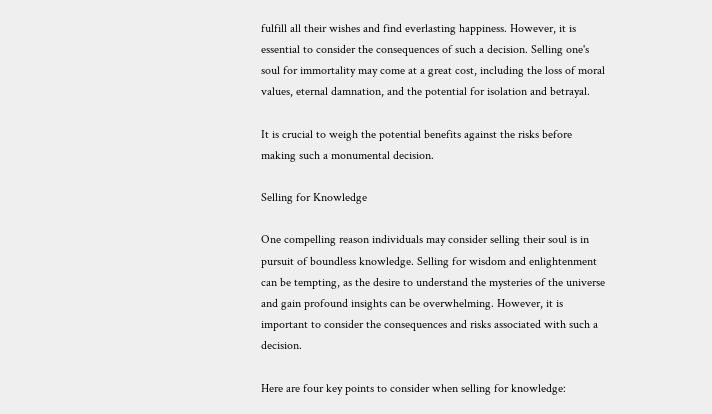fulfill all their wishes and find everlasting happiness. However, it is essential to consider the consequences of such a decision. Selling one's soul for immortality may come at a great cost, including the loss of moral values, eternal damnation, and the potential for isolation and betrayal.

It is crucial to weigh the potential benefits against the risks before making such a monumental decision.

Selling for Knowledge

One compelling reason individuals may consider selling their soul is in pursuit of boundless knowledge. Selling for wisdom and enlightenment can be tempting, as the desire to understand the mysteries of the universe and gain profound insights can be overwhelming. However, it is important to consider the consequences and risks associated with such a decision.

Here are four key points to consider when selling for knowledge: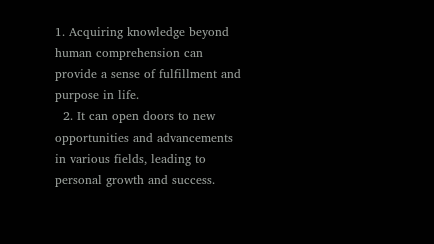1. Acquiring knowledge beyond human comprehension can provide a sense of fulfillment and purpose in life.
  2. It can open doors to new opportunities and advancements in various fields, leading to personal growth and success.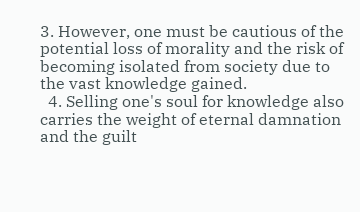3. However, one must be cautious of the potential loss of morality and the risk of becoming isolated from society due to the vast knowledge gained.
  4. Selling one's soul for knowledge also carries the weight of eternal damnation and the guilt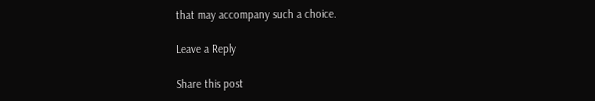that may accompany such a choice.

Leave a Reply

Share this post